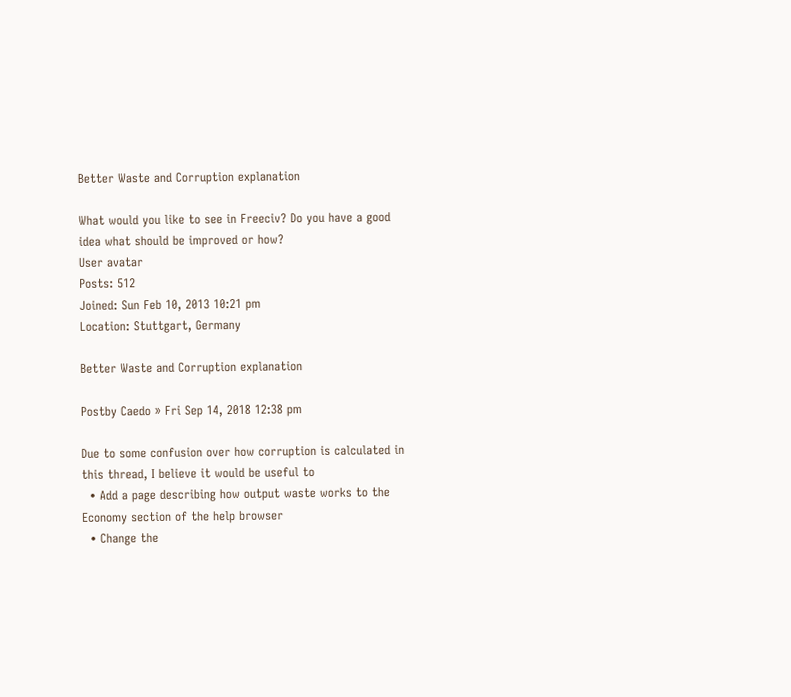Better Waste and Corruption explanation

What would you like to see in Freeciv? Do you have a good idea what should be improved or how?
User avatar
Posts: 512
Joined: Sun Feb 10, 2013 10:21 pm
Location: Stuttgart, Germany

Better Waste and Corruption explanation

Postby Caedo » Fri Sep 14, 2018 12:38 pm

Due to some confusion over how corruption is calculated in this thread, I believe it would be useful to
  • Add a page describing how output waste works to the Economy section of the help browser
  • Change the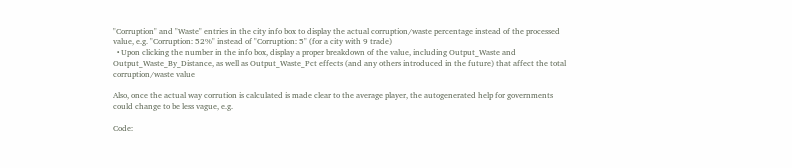"Corruption" and "Waste" entries in the city info box to display the actual corruption/waste percentage instead of the processed value, e.g. "Corruption: 52%" instead of "Corruption: 5" (for a city with 9 trade)
  • Upon clicking the number in the info box, display a proper breakdown of the value, including Output_Waste and Output_Waste_By_Distance, as well as Output_Waste_Pct effects (and any others introduced in the future) that affect the total corruption/waste value

Also, once the actual way corrution is calculated is made clear to the average player, the autogenerated help for governments could change to be less vague, e.g.

Code: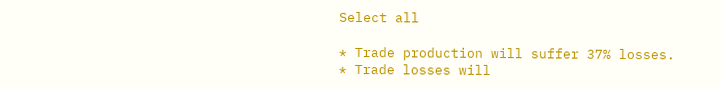Select all

* Trade production will suffer 37% losses.
* Trade losses will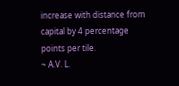increase with distance from capital by 4 percentage points per tile.
~ A.V. L.